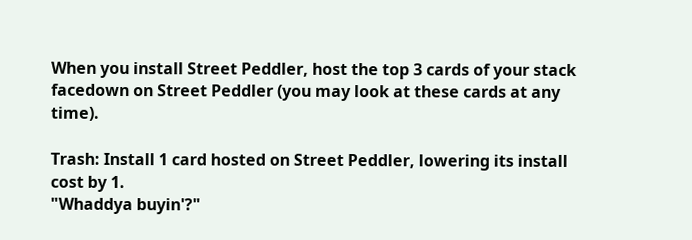When you install Street Peddler, host the top 3 cards of your stack facedown on Street Peddler (you may look at these cards at any time).

Trash: Install 1 card hosted on Street Peddler, lowering its install cost by 1.
"Whaddya buyin'?"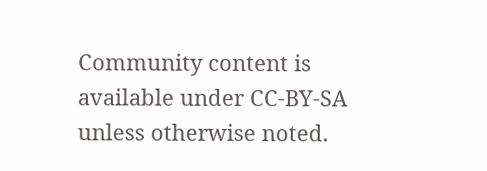Community content is available under CC-BY-SA unless otherwise noted.